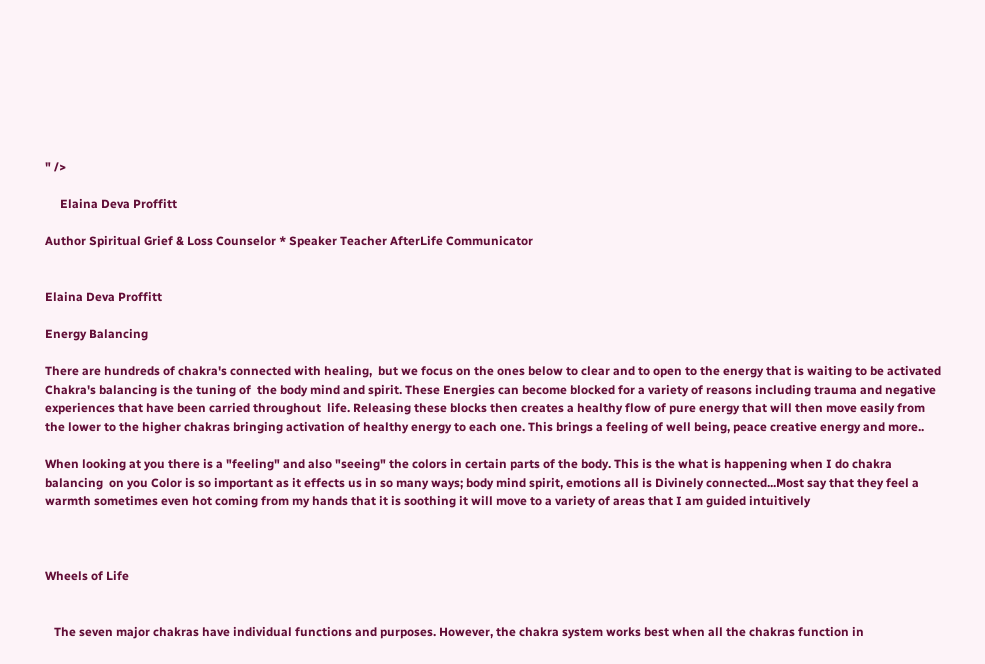" />

     Elaina Deva Proffitt

Author Spiritual Grief & Loss Counselor * Speaker Teacher AfterLife Communicator


Elaina Deva Proffitt

Energy Balancing

There are hundreds of chakra's connected with healing,  but we focus on the ones below to clear and to open to the energy that is waiting to be activated  Chakra's balancing is the tuning of  the body mind and spirit. These Energies can become blocked for a variety of reasons including trauma and negative experiences that have been carried throughout  life. Releasing these blocks then creates a healthy flow of pure energy that will then move easily from  the lower to the higher chakras bringing activation of healthy energy to each one. This brings a feeling of well being, peace creative energy and more..

When looking at you there is a "feeling" and also "seeing" the colors in certain parts of the body. This is the what is happening when I do chakra balancing  on you Color is so important as it effects us in so many ways; body mind spirit, emotions all is Divinely connected...Most say that they feel a warmth sometimes even hot coming from my hands that it is soothing it will move to a variety of areas that I am guided intuitively



Wheels of Life


   The seven major chakras have individual functions and purposes. However, the chakra system works best when all the chakras function in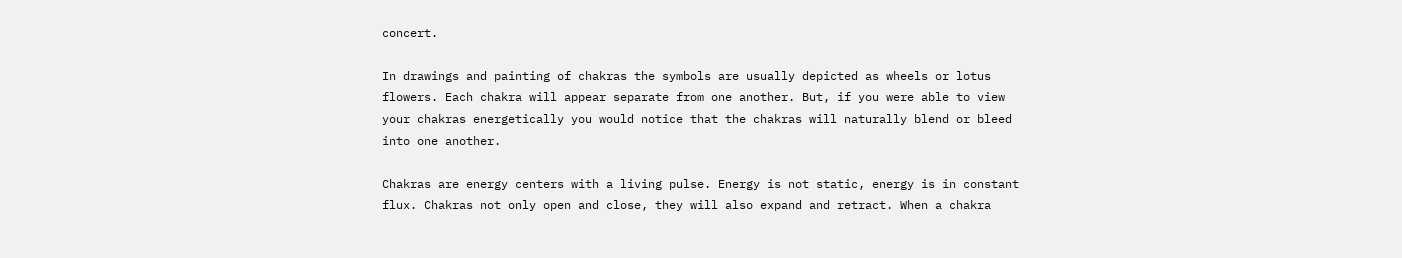concert.

In drawings and painting of chakras the symbols are usually depicted as wheels or lotus flowers. Each chakra will appear separate from one another. But, if you were able to view your chakras energetically you would notice that the chakras will naturally blend or bleed into one another.

Chakras are energy centers with a living pulse. Energy is not static, energy is in constant flux. Chakras not only open and close, they will also expand and retract. When a chakra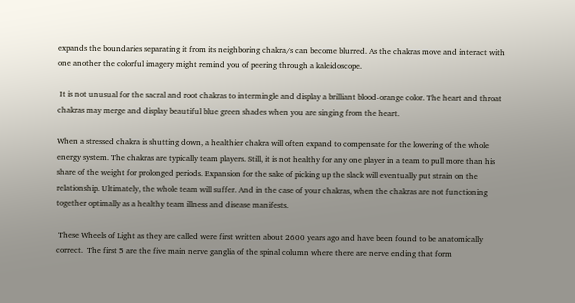expands the boundaries separating it from its neighboring chakra/s can become blurred. As the chakras move and interact with one another the colorful imagery might remind you of peering through a kaleidoscope.

 It is not unusual for the sacral and root chakras to intermingle and display a brilliant blood-orange color. The heart and throat chakras may merge and display beautiful blue green shades when you are singing from the heart.

When a stressed chakra is shutting down, a healthier chakra will often expand to compensate for the lowering of the whole energy system. The chakras are typically team players. Still, it is not healthy for any one player in a team to pull more than his share of the weight for prolonged periods. Expansion for the sake of picking up the slack will eventually put strain on the relationship. Ultimately, the whole team will suffer. And in the case of your chakras, when the chakras are not functioning together optimally as a healthy team illness and disease manifests.

 These Wheels of Light as they are called were first written about 2600 years ago and have been found to be anatomically correct.  The first 5 are the five main nerve ganglia of the spinal column where there are nerve ending that form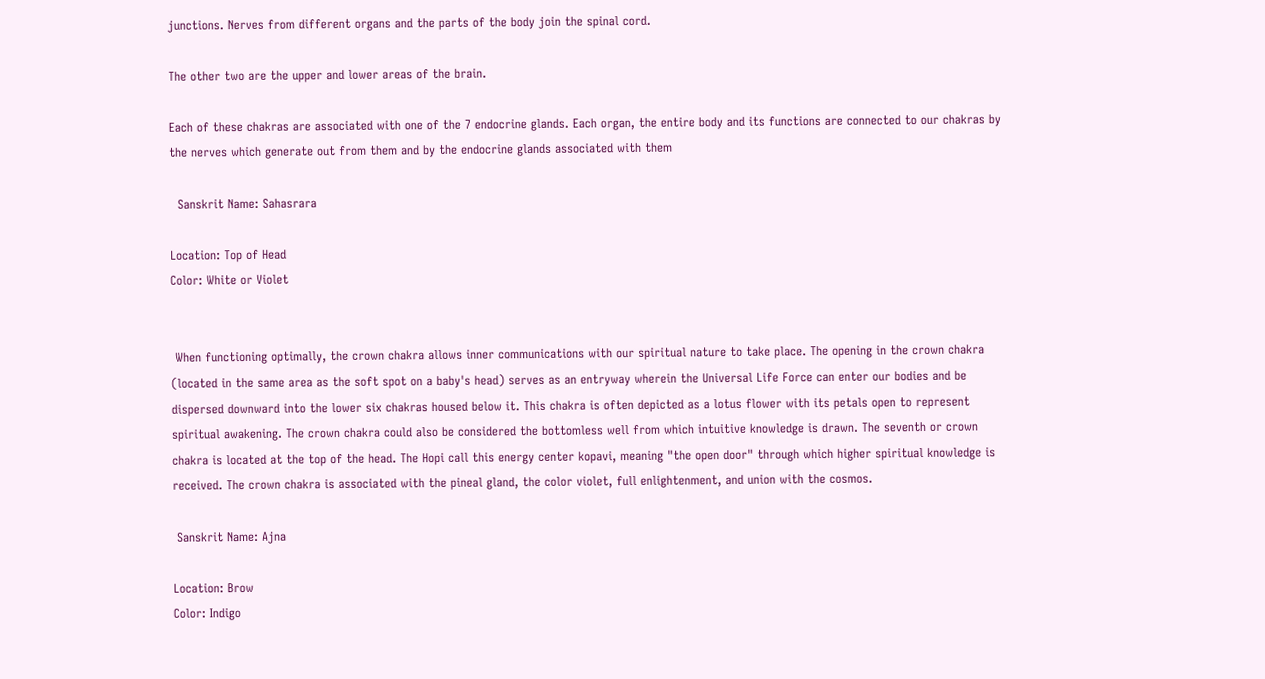junctions. Nerves from different organs and the parts of the body join the spinal cord.

The other two are the upper and lower areas of the brain.

Each of these chakras are associated with one of the 7 endocrine glands. Each organ, the entire body and its functions are connected to our chakras by the nerves which generate out from them and by the endocrine glands associated with them

  Sanskrit Name: Sahasrara

Location: Top of Head
Color: White or Violet


 When functioning optimally, the crown chakra allows inner communications with our spiritual nature to take place. The opening in the crown chakra (located in the same area as the soft spot on a baby's head) serves as an entryway wherein the Universal Life Force can enter our bodies and be dispersed downward into the lower six chakras housed below it. This chakra is often depicted as a lotus flower with its petals open to represent spiritual awakening. The crown chakra could also be considered the bottomless well from which intuitive knowledge is drawn. The seventh or crown chakra is located at the top of the head. The Hopi call this energy center kopavi, meaning "the open door" through which higher spiritual knowledge is received. The crown chakra is associated with the pineal gland, the color violet, full enlightenment, and union with the cosmos.

 Sanskrit Name: Ajna

Location: Brow
Color: Indigo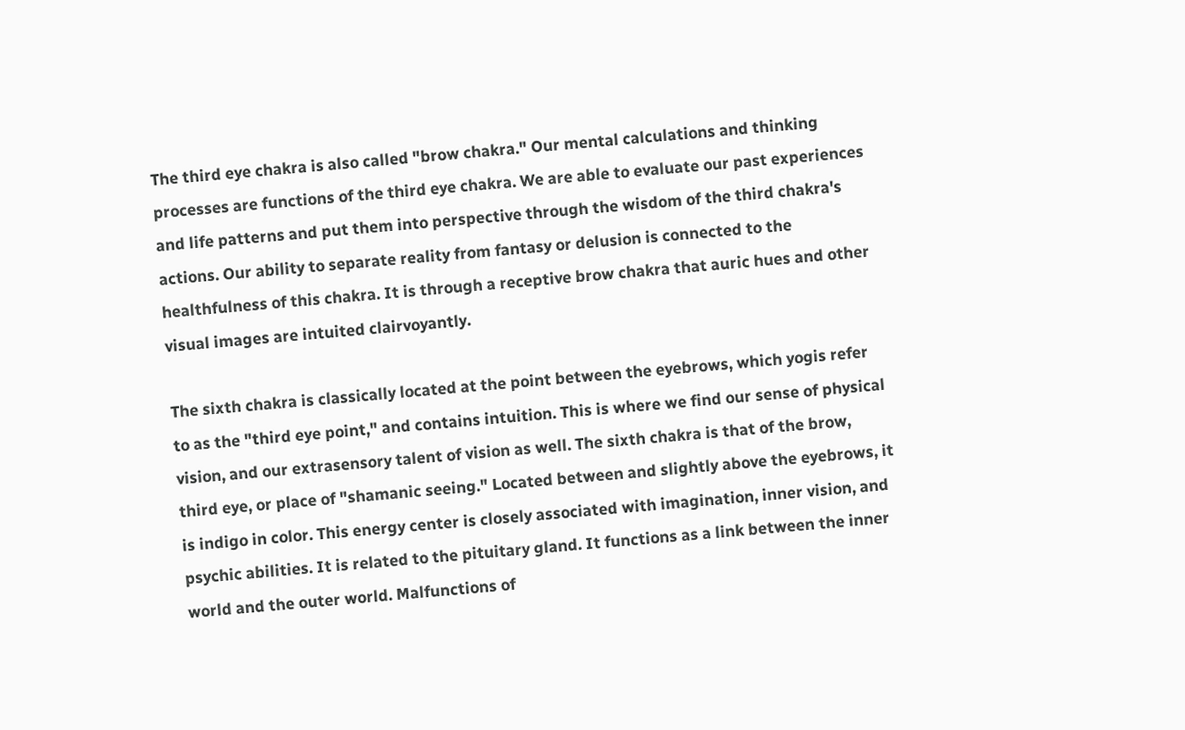The third eye chakra is also called "brow chakra." Our mental calculations and thinking processes are functions of the third eye chakra. We are able to evaluate our past experiences and life patterns and put them into perspective through the wisdom of the third chakra's actions. Our ability to separate reality from fantasy or delusion is connected to the healthfulness of this chakra. It is through a receptive brow chakra that auric hues and other visual images are intuited clairvoyantly.

The sixth chakra is classically located at the point between the eyebrows, which yogis refer to as the "third eye point," and contains intuition. This is where we find our sense of physical vision, and our extrasensory talent of vision as well. The sixth chakra is that of the brow, third eye, or place of "shamanic seeing." Located between and slightly above the eyebrows, it is indigo in color. This energy center is closely associated with imagination, inner vision, and psychic abilities. It is related to the pituitary gland. It functions as a link between the inner world and the outer world. Malfunctions of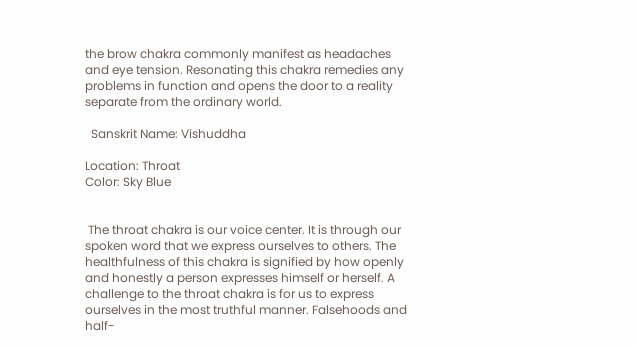the brow chakra commonly manifest as headaches and eye tension. Resonating this chakra remedies any problems in function and opens the door to a reality separate from the ordinary world.

  Sanskrit Name: Vishuddha

Location: Throat
Color: Sky Blue


 The throat chakra is our voice center. It is through our spoken word that we express ourselves to others. The healthfulness of this chakra is signified by how openly and honestly a person expresses himself or herself. A challenge to the throat chakra is for us to express ourselves in the most truthful manner. Falsehoods and half-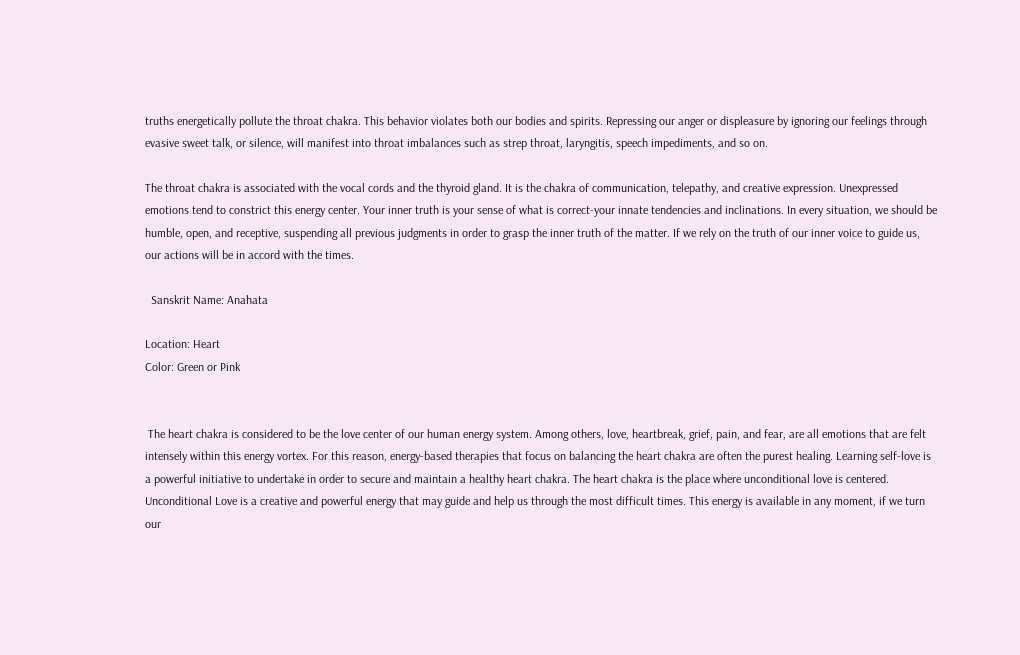truths energetically pollute the throat chakra. This behavior violates both our bodies and spirits. Repressing our anger or displeasure by ignoring our feelings through evasive sweet talk, or silence, will manifest into throat imbalances such as strep throat, laryngitis, speech impediments, and so on.

The throat chakra is associated with the vocal cords and the thyroid gland. It is the chakra of communication, telepathy, and creative expression. Unexpressed emotions tend to constrict this energy center. Your inner truth is your sense of what is correct-your innate tendencies and inclinations. In every situation, we should be humble, open, and receptive, suspending all previous judgments in order to grasp the inner truth of the matter. If we rely on the truth of our inner voice to guide us, our actions will be in accord with the times.

  Sanskrit Name: Anahata

Location: Heart
Color: Green or Pink


 The heart chakra is considered to be the love center of our human energy system. Among others, love, heartbreak, grief, pain, and fear, are all emotions that are felt intensely within this energy vortex. For this reason, energy-based therapies that focus on balancing the heart chakra are often the purest healing. Learning self-love is a powerful initiative to undertake in order to secure and maintain a healthy heart chakra. The heart chakra is the place where unconditional love is centered. Unconditional Love is a creative and powerful energy that may guide and help us through the most difficult times. This energy is available in any moment, if we turn our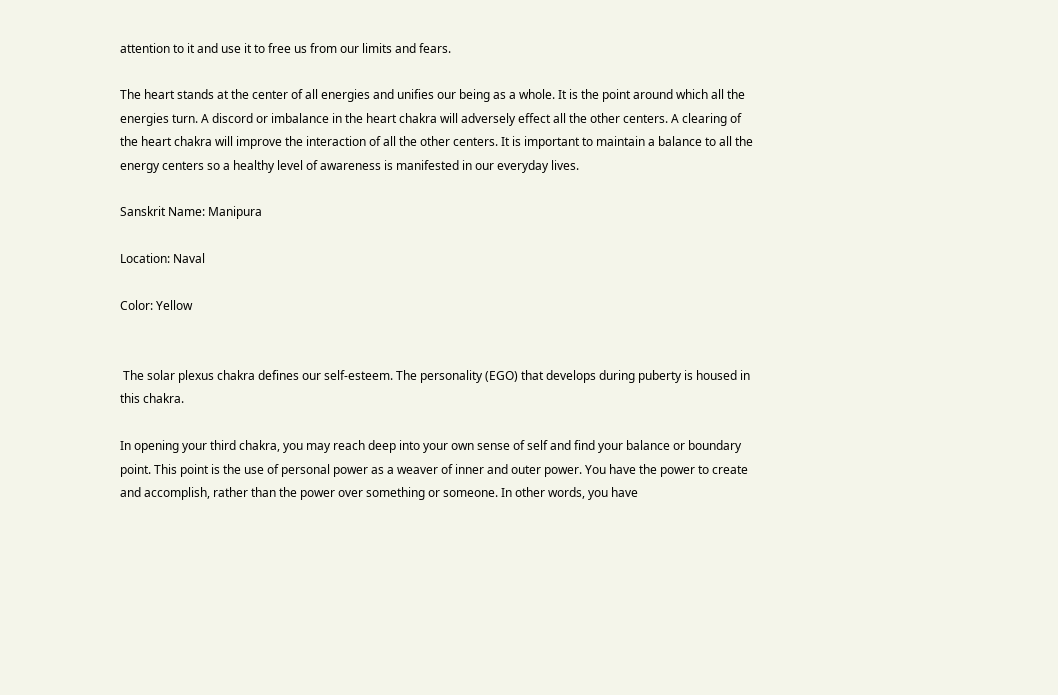attention to it and use it to free us from our limits and fears.

The heart stands at the center of all energies and unifies our being as a whole. It is the point around which all the energies turn. A discord or imbalance in the heart chakra will adversely effect all the other centers. A clearing of the heart chakra will improve the interaction of all the other centers. It is important to maintain a balance to all the energy centers so a healthy level of awareness is manifested in our everyday lives.

Sanskrit Name: Manipura

Location: Naval

Color: Yellow


 The solar plexus chakra defines our self-esteem. The personality (EGO) that develops during puberty is housed in this chakra.

In opening your third chakra, you may reach deep into your own sense of self and find your balance or boundary point. This point is the use of personal power as a weaver of inner and outer power. You have the power to create and accomplish, rather than the power over something or someone. In other words, you have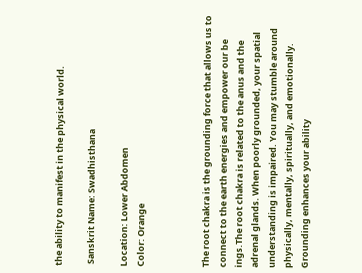the ability to manifest in the physical world.

 Sanskrit Name: Swadhisthana

Location: Lower Abdomen
Color: Orange



The root chakra is the grounding force that allows us to connect to the earth energies and empower our be ings.The root chakra is related to the anus and the adrenal glands. When poorly grounded, your spatial understanding is impaired. You may stumble around physically, mentally, spiritually, and emotionally. Grounding enhances your ability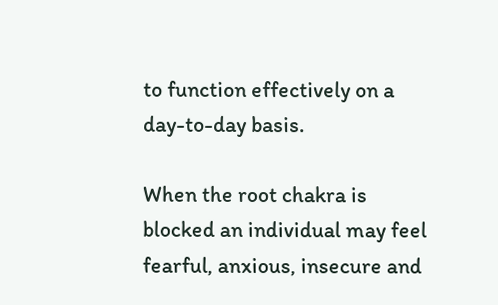to function effectively on a day-to-day basis.

When the root chakra is blocked an individual may feel fearful, anxious, insecure and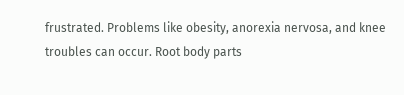frustrated. Problems like obesity, anorexia nervosa, and knee troubles can occur. Root body parts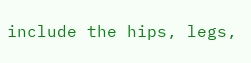include the hips, legs,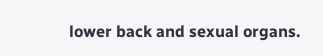lower back and sexual organs.